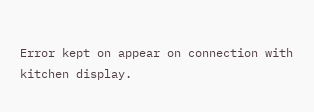Error kept on appear on connection with kitchen display.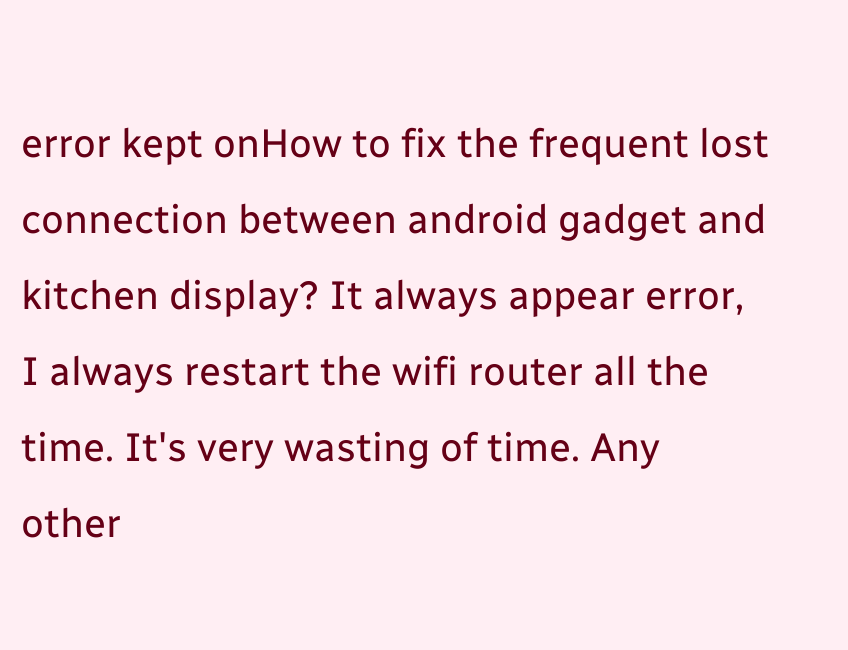error kept onHow to fix the frequent lost connection between android gadget and kitchen display? It always appear error, I always restart the wifi router all the time. It's very wasting of time. Any other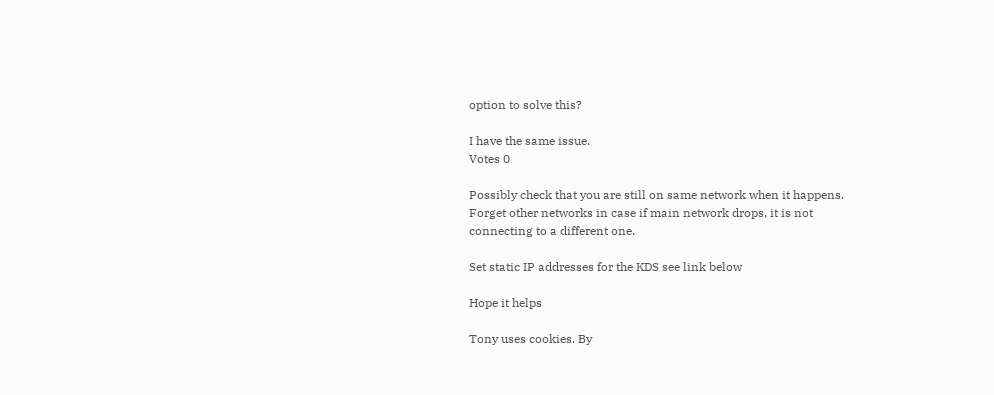option to solve this?

I have the same issue.
Votes 0

Possibly check that you are still on same network when it happens. Forget other networks in case if main network drops, it is not connecting to a different one.

Set static IP addresses for the KDS see link below

Hope it helps

Tony uses cookies. By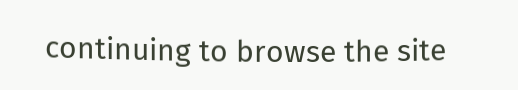continuing to browse the site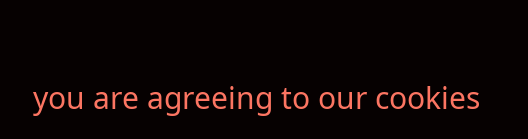you are agreeing to our cookies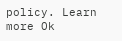policy. Learn more Ok